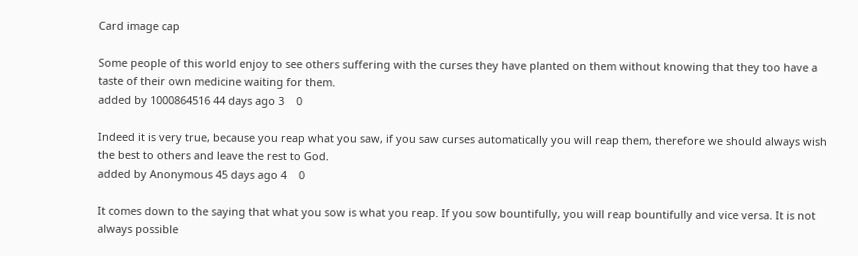Card image cap

Some people of this world enjoy to see others suffering with the curses they have planted on them without knowing that they too have a taste of their own medicine waiting for them.
added by 1000864516 44 days ago 3    0

Indeed it is very true, because you reap what you saw, if you saw curses automatically you will reap them, therefore we should always wish the best to others and leave the rest to God.
added by Anonymous 45 days ago 4    0

It comes down to the saying that what you sow is what you reap. If you sow bountifully, you will reap bountifully and vice versa. It is not always possible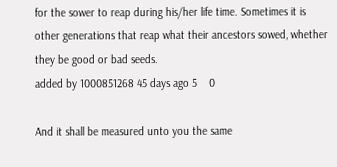for the sower to reap during his/her life time. Sometimes it is other generations that reap what their ancestors sowed, whether they be good or bad seeds.
added by 1000851268 45 days ago 5    0

And it shall be measured unto you the same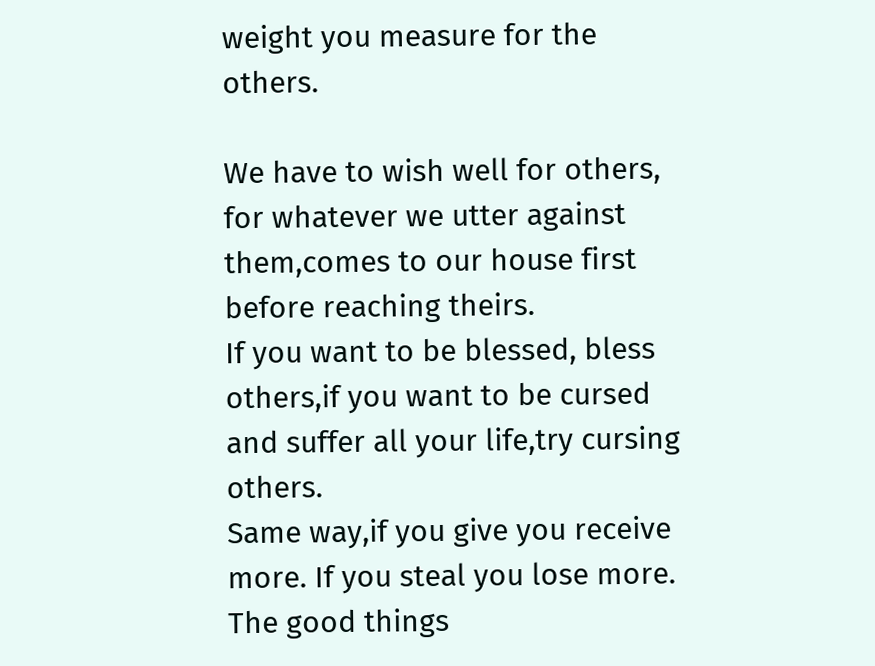weight you measure for the others.

We have to wish well for others, for whatever we utter against them,comes to our house first before reaching theirs.
If you want to be blessed, bless others,if you want to be cursed and suffer all your life,try cursing others.
Same way,if you give you receive more. If you steal you lose more.
The good things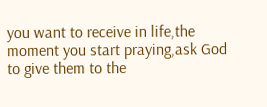you want to receive in life,the moment you start praying,ask God to give them to the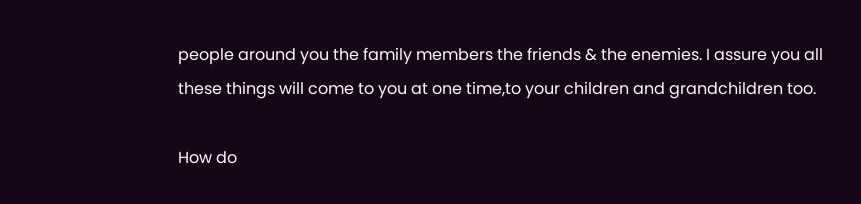people around you the family members the friends & the enemies. I assure you all these things will come to you at one time,to your children and grandchildren too.

How do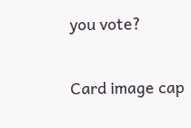you vote?

Card image cap